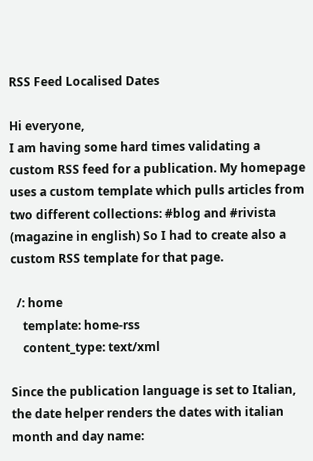RSS Feed Localised Dates

Hi everyone,
I am having some hard times validating a custom RSS feed for a publication. My homepage uses a custom template which pulls articles from two different collections: #blog and #rivista (magazine in english) So I had to create also a custom RSS template for that page.

  /: home
    template: home-rss
    content_type: text/xml

Since the publication language is set to Italian, the date helper renders the dates with italian month and day name: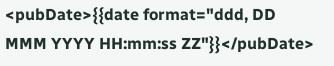<pubDate>{{date format="ddd, DD MMM YYYY HH:mm:ss ZZ"}}</pubDate>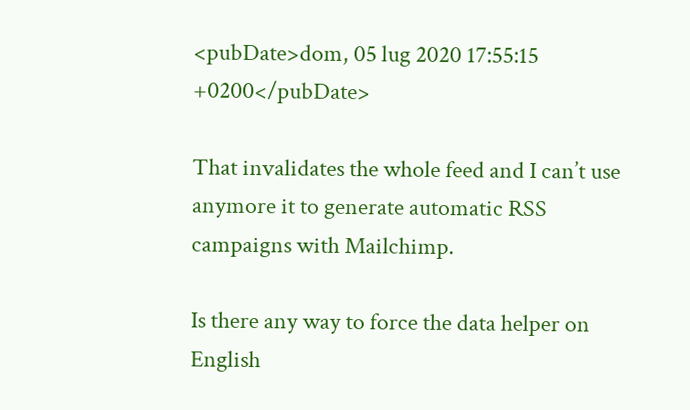<pubDate>dom, 05 lug 2020 17:55:15 +0200</pubDate>

That invalidates the whole feed and I can’t use anymore it to generate automatic RSS campaigns with Mailchimp.

Is there any way to force the data helper on English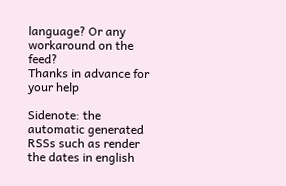language? Or any workaround on the feed?
Thanks in advance for your help

Sidenote: the automatic generated RSSs such as render the dates in english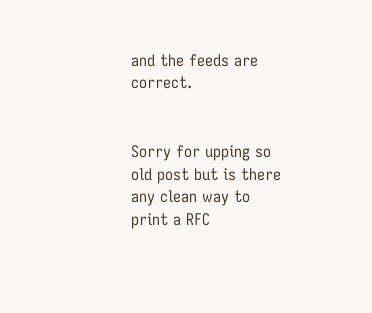and the feeds are correct.


Sorry for upping so old post but is there any clean way to print a RFC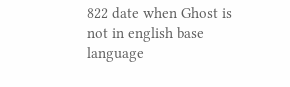822 date when Ghost is not in english base language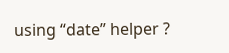using “date” helper ?